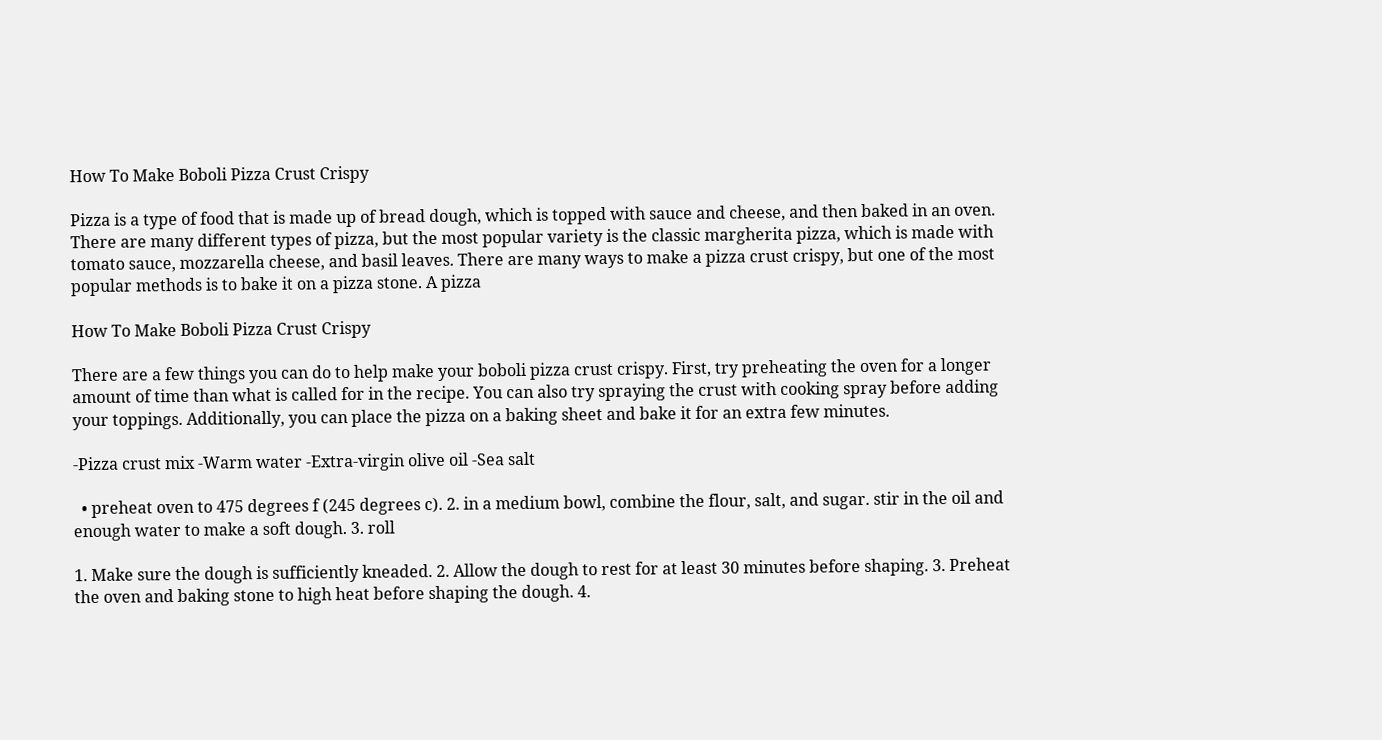How To Make Boboli Pizza Crust Crispy

Pizza is a type of food that is made up of bread dough, which is topped with sauce and cheese, and then baked in an oven. There are many different types of pizza, but the most popular variety is the classic margherita pizza, which is made with tomato sauce, mozzarella cheese, and basil leaves. There are many ways to make a pizza crust crispy, but one of the most popular methods is to bake it on a pizza stone. A pizza

How To Make Boboli Pizza Crust Crispy

There are a few things you can do to help make your boboli pizza crust crispy. First, try preheating the oven for a longer amount of time than what is called for in the recipe. You can also try spraying the crust with cooking spray before adding your toppings. Additionally, you can place the pizza on a baking sheet and bake it for an extra few minutes.

-Pizza crust mix -Warm water -Extra-virgin olive oil -Sea salt

  • preheat oven to 475 degrees f (245 degrees c). 2. in a medium bowl, combine the flour, salt, and sugar. stir in the oil and enough water to make a soft dough. 3. roll

1. Make sure the dough is sufficiently kneaded. 2. Allow the dough to rest for at least 30 minutes before shaping. 3. Preheat the oven and baking stone to high heat before shaping the dough. 4.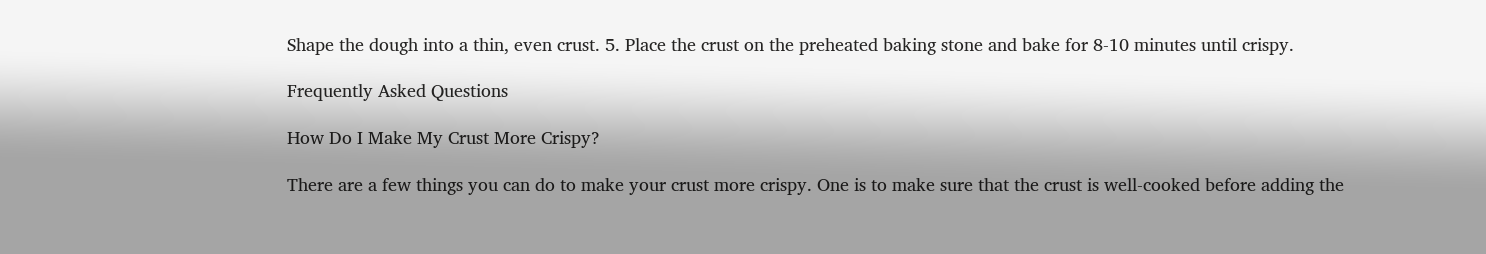Shape the dough into a thin, even crust. 5. Place the crust on the preheated baking stone and bake for 8-10 minutes until crispy.

Frequently Asked Questions

How Do I Make My Crust More Crispy?

There are a few things you can do to make your crust more crispy. One is to make sure that the crust is well-cooked before adding the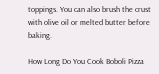toppings. You can also brush the crust with olive oil or melted butter before baking.

How Long Do You Cook Boboli Pizza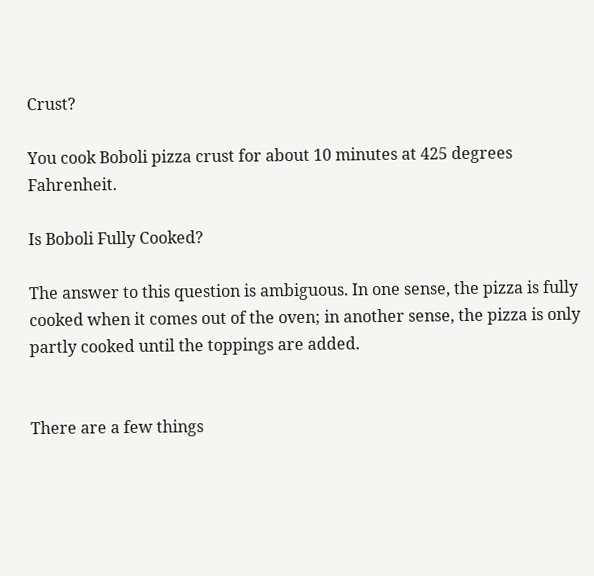Crust?

You cook Boboli pizza crust for about 10 minutes at 425 degrees Fahrenheit.

Is Boboli Fully Cooked?

The answer to this question is ambiguous. In one sense, the pizza is fully cooked when it comes out of the oven; in another sense, the pizza is only partly cooked until the toppings are added.


There are a few things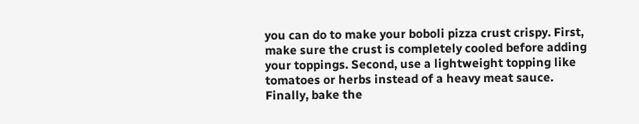you can do to make your boboli pizza crust crispy. First, make sure the crust is completely cooled before adding your toppings. Second, use a lightweight topping like tomatoes or herbs instead of a heavy meat sauce. Finally, bake the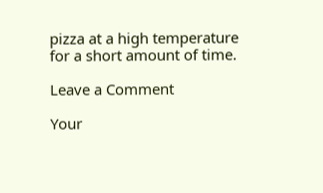pizza at a high temperature for a short amount of time.

Leave a Comment

Your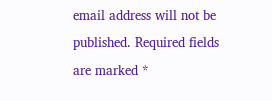email address will not be published. Required fields are marked *